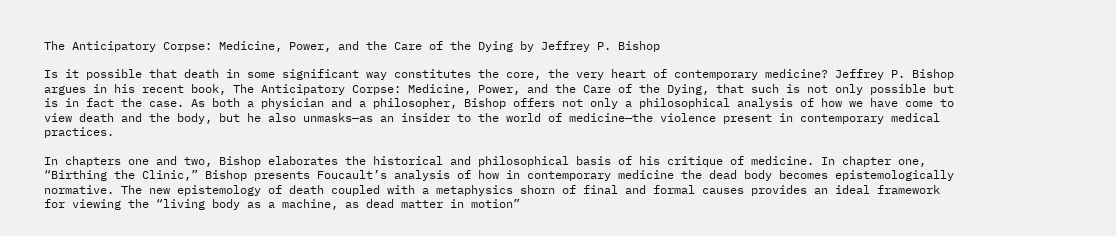The Anticipatory Corpse: Medicine, Power, and the Care of the Dying by Jeffrey P. Bishop

Is it possible that death in some significant way constitutes the core, the very heart of contemporary medicine? Jeffrey P. Bishop argues in his recent book, The Anticipatory Corpse: Medicine, Power, and the Care of the Dying, that such is not only possible but is in fact the case. As both a physician and a philosopher, Bishop offers not only a philosophical analysis of how we have come to view death and the body, but he also unmasks—as an insider to the world of medicine—the violence present in contemporary medical practices.

In chapters one and two, Bishop elaborates the historical and philosophical basis of his critique of medicine. In chapter one, “Birthing the Clinic,” Bishop presents Foucault’s analysis of how in contemporary medicine the dead body becomes epistemologically normative. The new epistemology of death coupled with a metaphysics shorn of final and formal causes provides an ideal framework for viewing the “living body as a machine, as dead matter in motion”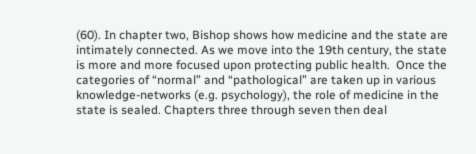(60). In chapter two, Bishop shows how medicine and the state are intimately connected. As we move into the 19th century, the state is more and more focused upon protecting public health.  Once the categories of “normal” and “pathological” are taken up in various knowledge-networks (e.g. psychology), the role of medicine in the state is sealed. Chapters three through seven then deal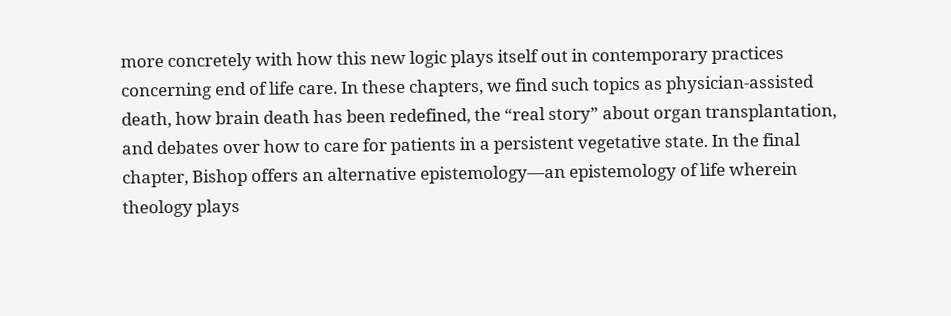more concretely with how this new logic plays itself out in contemporary practices concerning end of life care. In these chapters, we find such topics as physician-assisted death, how brain death has been redefined, the “real story” about organ transplantation, and debates over how to care for patients in a persistent vegetative state. In the final chapter, Bishop offers an alternative epistemology—an epistemology of life wherein theology plays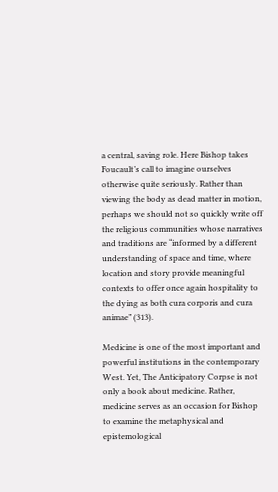a central, saving role. Here Bishop takes Foucault’s call to imagine ourselves otherwise quite seriously. Rather than viewing the body as dead matter in motion, perhaps we should not so quickly write off the religious communities whose narratives and traditions are “informed by a different understanding of space and time, where location and story provide meaningful contexts to offer once again hospitality to the dying as both cura corporis and cura animae” (313).

Medicine is one of the most important and powerful institutions in the contemporary West. Yet, The Anticipatory Corpse is not only a book about medicine. Rather, medicine serves as an occasion for Bishop to examine the metaphysical and epistemological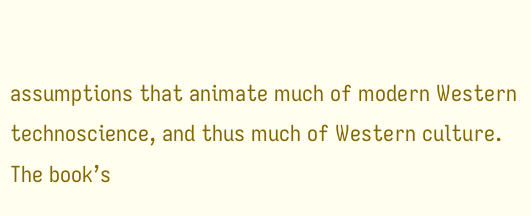assumptions that animate much of modern Western technoscience, and thus much of Western culture. The book’s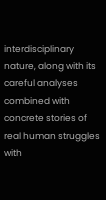interdisciplinary nature, along with its careful analyses combined with concrete stories of real human struggles with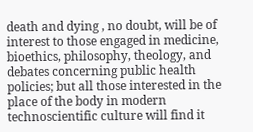death and dying , no doubt, will be of interest to those engaged in medicine, bioethics, philosophy, theology, and debates concerning public health policies; but all those interested in the place of the body in modern technoscientific culture will find it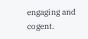engaging and cogent.